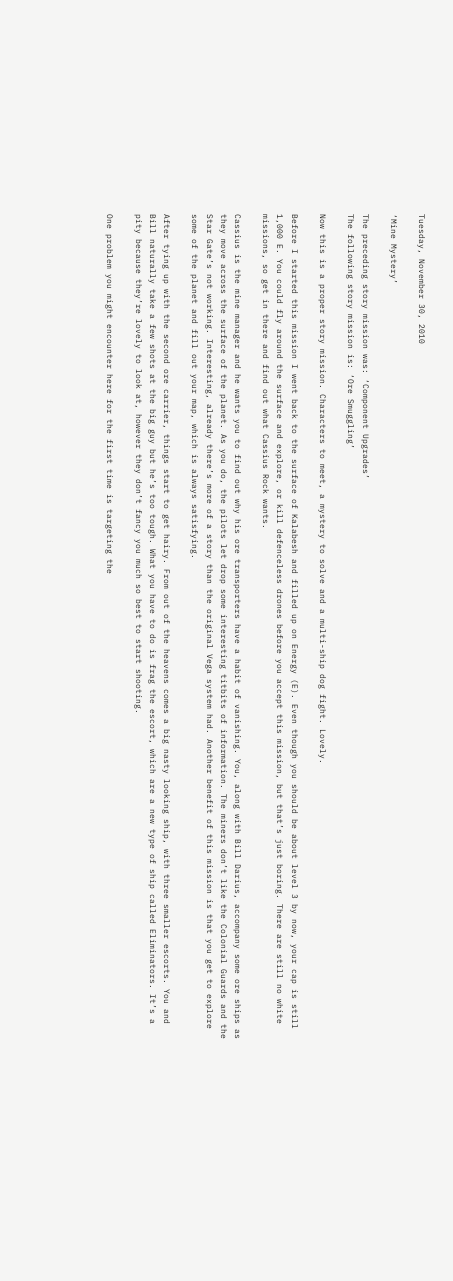Tuesday, November 30, 2010

‘Mine Mystery’

The preceding story mission was: ‘Component Upgrades’
The following story mission is: ‘Ore Smuggling’

Now this is a proper story mission. Characters to meet, a mystery to solve and a multi-ship dog fight. Lovely.

Before I started this mission I went back to the surface of Kalabesh and filled up on Energy (E). Even though you should be about level 3 by now, your cap is still 1,000 E. You could fly around the surface and explore, or kill defenceless drones before you accept this mission, but that’s just boring. There are still no white missions, so get in there and find out what Cassius Rock wants.

Cassius is the mine manager and he wants you to find out why his ore transporters have a habit of vanishing. You, along with Bill Darius, accompany some ore ships as they move across the surface of the planet. As you do, the pilots let drop some interesting titbits of information. The miners don’t like the Colonial Guards and the Star Gate’s not working. Interesting, already there’s more of a story than the original Vega system had. Another benefit of this mission is that you get to explore some of the planet and fill out your map, which is always satisfying.

After tying up with the second ore carrier, things start to get hairy. From out of the heavens comes a big nasty looking ship, with three smaller escorts. You and Bill naturally take a few shots at the big guy but he’s too tough. What you have to do is frag the escort, which are a new type of ship called Eliminators. It’s a pity because they’re lovely to look at, however they don’t fancy you much so best to start shooting.

One problem you might encounter here for the first time is targeting the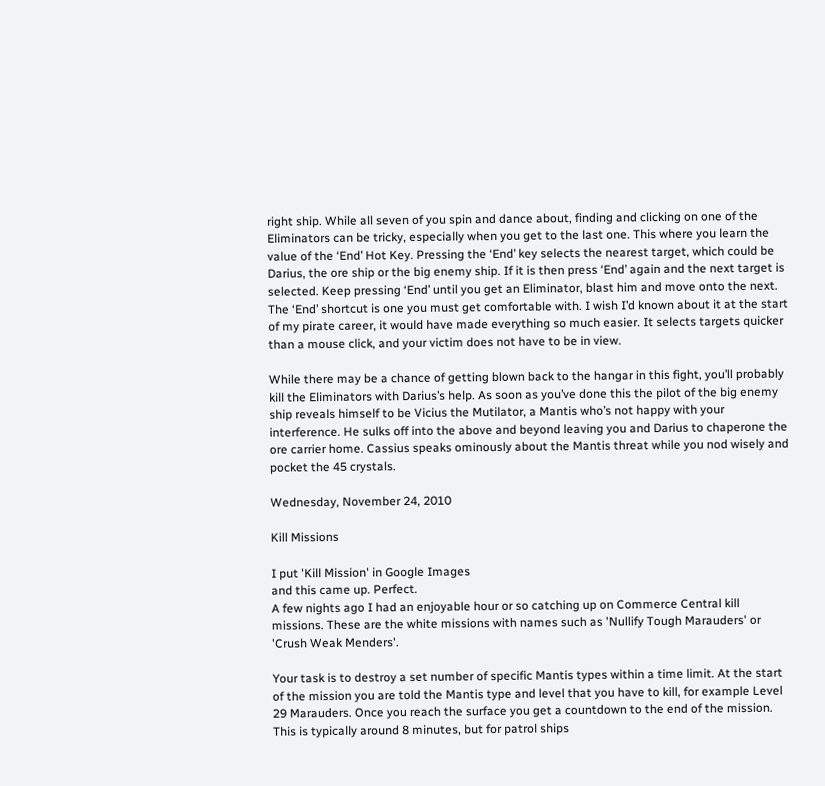right ship. While all seven of you spin and dance about, finding and clicking on one of the Eliminators can be tricky, especially when you get to the last one. This where you learn the value of the ‘End’ Hot Key. Pressing the ‘End’ key selects the nearest target, which could be Darius, the ore ship or the big enemy ship. If it is then press ‘End’ again and the next target is selected. Keep pressing ‘End’ until you get an Eliminator, blast him and move onto the next. The ‘End’ shortcut is one you must get comfortable with. I wish I’d known about it at the start of my pirate career, it would have made everything so much easier. It selects targets quicker than a mouse click, and your victim does not have to be in view.

While there may be a chance of getting blown back to the hangar in this fight, you’ll probably kill the Eliminators with Darius’s help. As soon as you’ve done this the pilot of the big enemy ship reveals himself to be Vicius the Mutilator, a Mantis who’s not happy with your interference. He sulks off into the above and beyond leaving you and Darius to chaperone the ore carrier home. Cassius speaks ominously about the Mantis threat while you nod wisely and pocket the 45 crystals.

Wednesday, November 24, 2010

Kill Missions

I put 'Kill Mission' in Google Images
and this came up. Perfect.
A few nights ago I had an enjoyable hour or so catching up on Commerce Central kill missions. These are the white missions with names such as 'Nullify Tough Marauders' or 'Crush Weak Menders'.

Your task is to destroy a set number of specific Mantis types within a time limit. At the start of the mission you are told the Mantis type and level that you have to kill, for example Level 29 Marauders. Once you reach the surface you get a countdown to the end of the mission. This is typically around 8 minutes, but for patrol ships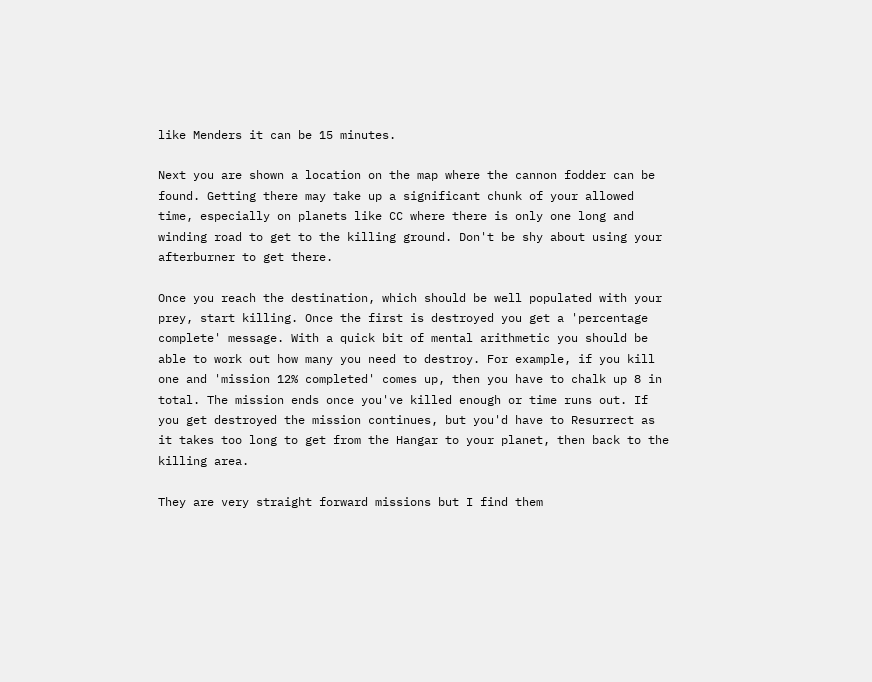like Menders it can be 15 minutes.

Next you are shown a location on the map where the cannon fodder can be found. Getting there may take up a significant chunk of your allowed time, especially on planets like CC where there is only one long and winding road to get to the killing ground. Don't be shy about using your afterburner to get there.

Once you reach the destination, which should be well populated with your prey, start killing. Once the first is destroyed you get a 'percentage complete' message. With a quick bit of mental arithmetic you should be able to work out how many you need to destroy. For example, if you kill one and 'mission 12% completed' comes up, then you have to chalk up 8 in total. The mission ends once you've killed enough or time runs out. If you get destroyed the mission continues, but you'd have to Resurrect as it takes too long to get from the Hangar to your planet, then back to the killing area.

They are very straight forward missions but I find them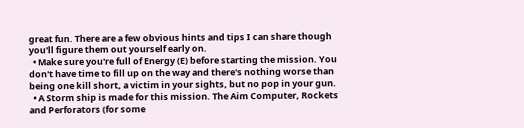great fun. There are a few obvious hints and tips I can share though you'll figure them out yourself early on.
  • Make sure you're full of Energy (E) before starting the mission. You don't have time to fill up on the way and there's nothing worse than being one kill short, a victim in your sights, but no pop in your gun.
  • A Storm ship is made for this mission. The Aim Computer, Rockets and Perforators (for some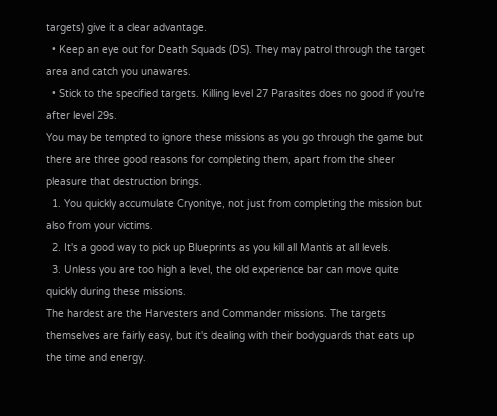targets) give it a clear advantage.
  • Keep an eye out for Death Squads (DS). They may patrol through the target area and catch you unawares.
  • Stick to the specified targets. Killing level 27 Parasites does no good if you're after level 29s.
You may be tempted to ignore these missions as you go through the game but there are three good reasons for completing them, apart from the sheer pleasure that destruction brings.
  1. You quickly accumulate Cryonitye, not just from completing the mission but also from your victims.
  2. It's a good way to pick up Blueprints as you kill all Mantis at all levels.
  3. Unless you are too high a level, the old experience bar can move quite quickly during these missions.
The hardest are the Harvesters and Commander missions. The targets themselves are fairly easy, but it's dealing with their bodyguards that eats up the time and energy.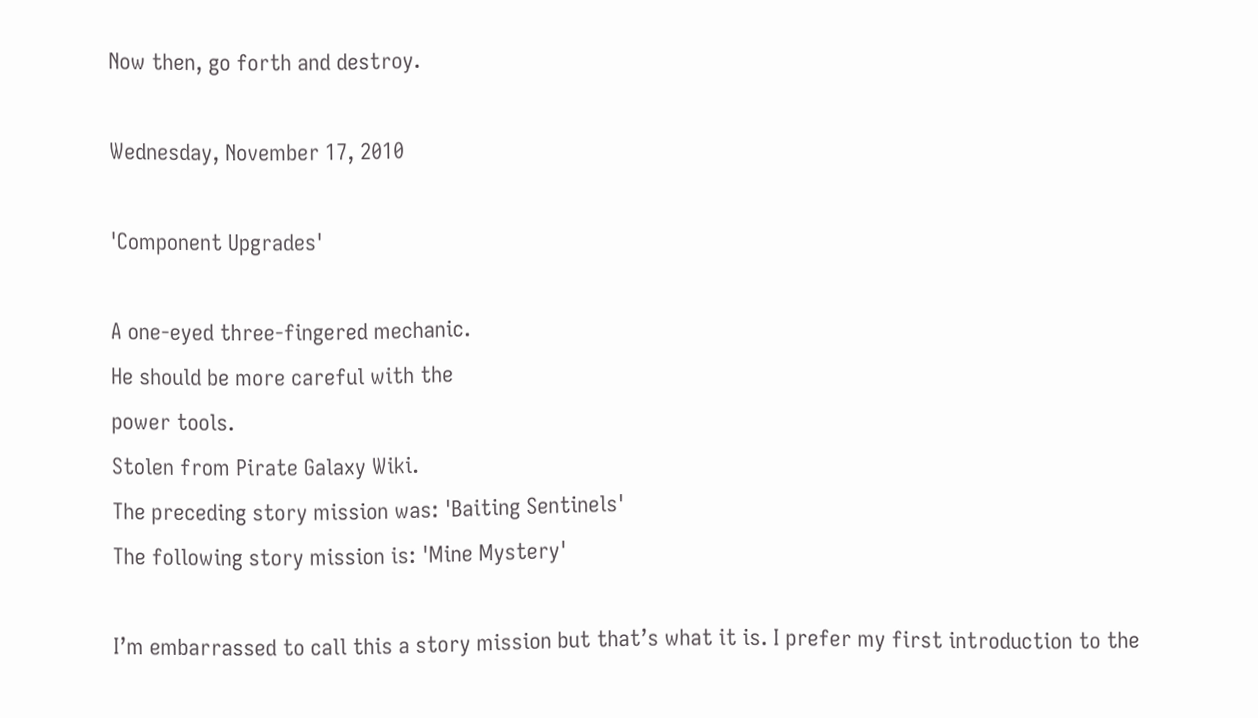Now then, go forth and destroy.

Wednesday, November 17, 2010

'Component Upgrades'

A one-eyed three-fingered mechanic.
He should be more careful with the
power tools.
Stolen from Pirate Galaxy Wiki.
The preceding story mission was: 'Baiting Sentinels'
The following story mission is: 'Mine Mystery'

I’m embarrassed to call this a story mission but that’s what it is. I prefer my first introduction to the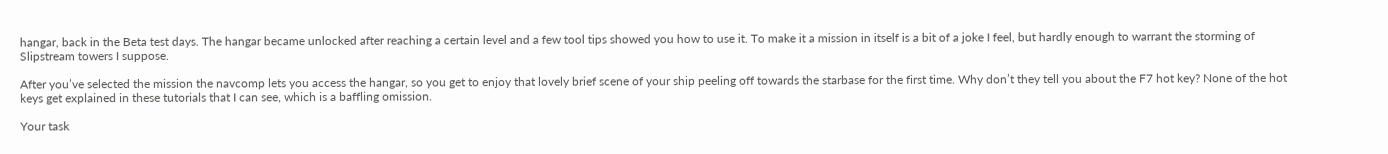hangar, back in the Beta test days. The hangar became unlocked after reaching a certain level and a few tool tips showed you how to use it. To make it a mission in itself is a bit of a joke I feel, but hardly enough to warrant the storming of Slipstream towers I suppose.

After you’ve selected the mission the navcomp lets you access the hangar, so you get to enjoy that lovely brief scene of your ship peeling off towards the starbase for the first time. Why don’t they tell you about the F7 hot key? None of the hot keys get explained in these tutorials that I can see, which is a baffling omission.

Your task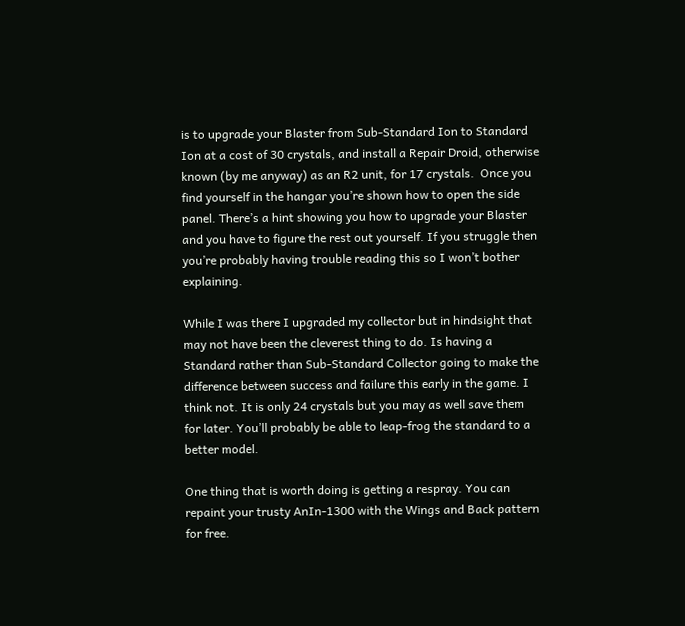is to upgrade your Blaster from Sub-Standard Ion to Standard Ion at a cost of 30 crystals, and install a Repair Droid, otherwise known (by me anyway) as an R2 unit, for 17 crystals.  Once you find yourself in the hangar you’re shown how to open the side panel. There’s a hint showing you how to upgrade your Blaster and you have to figure the rest out yourself. If you struggle then you’re probably having trouble reading this so I won’t bother explaining.

While I was there I upgraded my collector but in hindsight that may not have been the cleverest thing to do. Is having a Standard rather than Sub-Standard Collector going to make the difference between success and failure this early in the game. I think not. It is only 24 crystals but you may as well save them for later. You’ll probably be able to leap-frog the standard to a better model.

One thing that is worth doing is getting a respray. You can repaint your trusty AnIn-1300 with the Wings and Back pattern for free.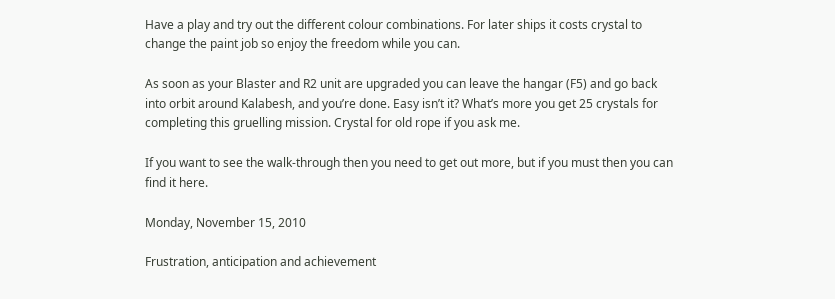Have a play and try out the different colour combinations. For later ships it costs crystal to change the paint job so enjoy the freedom while you can.

As soon as your Blaster and R2 unit are upgraded you can leave the hangar (F5) and go back into orbit around Kalabesh, and you’re done. Easy isn’t it? What’s more you get 25 crystals for completing this gruelling mission. Crystal for old rope if you ask me.

If you want to see the walk-through then you need to get out more, but if you must then you can find it here.

Monday, November 15, 2010

Frustration, anticipation and achievement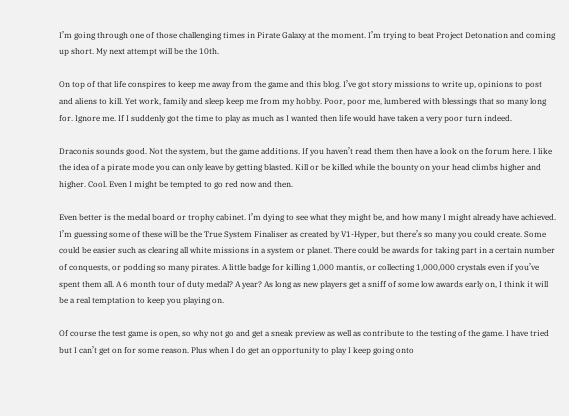I’m going through one of those challenging times in Pirate Galaxy at the moment. I’m trying to beat Project Detonation and coming up short. My next attempt will be the 10th.

On top of that life conspires to keep me away from the game and this blog. I’ve got story missions to write up, opinions to post and aliens to kill. Yet work, family and sleep keep me from my hobby. Poor, poor me, lumbered with blessings that so many long for. Ignore me. If I suddenly got the time to play as much as I wanted then life would have taken a very poor turn indeed.

Draconis sounds good. Not the system, but the game additions. If you haven’t read them then have a look on the forum here. I like the idea of a pirate mode you can only leave by getting blasted. Kill or be killed while the bounty on your head climbs higher and higher. Cool. Even I might be tempted to go red now and then.

Even better is the medal board or trophy cabinet. I’m dying to see what they might be, and how many I might already have achieved. I’m guessing some of these will be the True System Finaliser as created by V1-Hyper, but there’s so many you could create. Some could be easier such as clearing all white missions in a system or planet. There could be awards for taking part in a certain number of conquests, or podding so many pirates. A little badge for killing 1,000 mantis, or collecting 1,000,000 crystals even if you’ve spent them all. A 6 month tour of duty medal? A year? As long as new players get a sniff of some low awards early on, I think it will be a real temptation to keep you playing on.

Of course the test game is open, so why not go and get a sneak preview as well as contribute to the testing of the game. I have tried but I can’t get on for some reason. Plus when I do get an opportunity to play I keep going onto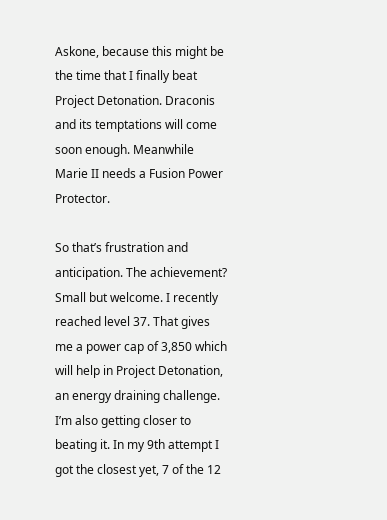Askone, because this might be the time that I finally beat Project Detonation. Draconis and its temptations will come soon enough. Meanwhile Marie II needs a Fusion Power Protector.

So that’s frustration and anticipation. The achievement? Small but welcome. I recently reached level 37. That gives me a power cap of 3,850 which will help in Project Detonation, an energy draining challenge. I’m also getting closer to beating it. In my 9th attempt I got the closest yet, 7 of the 12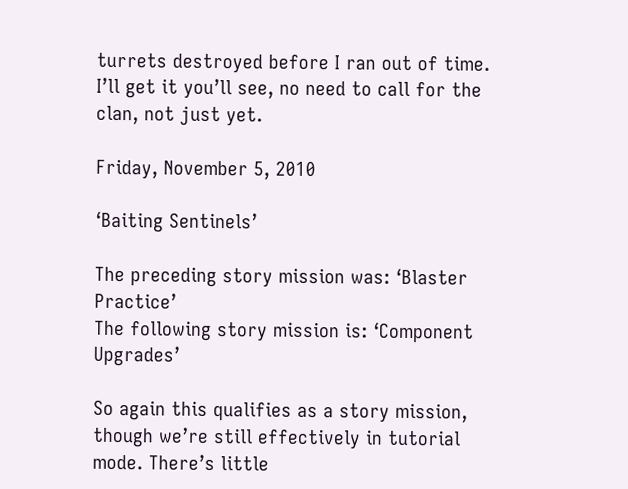turrets destroyed before I ran out of time. I’ll get it you’ll see, no need to call for the clan, not just yet.

Friday, November 5, 2010

‘Baiting Sentinels’

The preceding story mission was: ‘Blaster Practice’
The following story mission is: ‘Component Upgrades’

So again this qualifies as a story mission, though we’re still effectively in tutorial mode. There’s little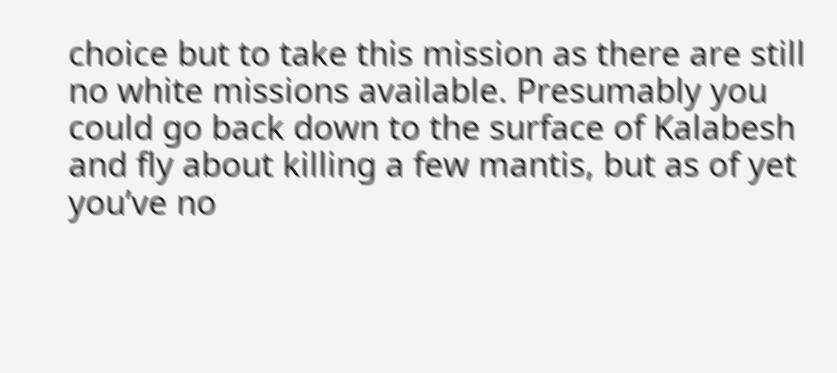choice but to take this mission as there are still no white missions available. Presumably you could go back down to the surface of Kalabesh and fly about killing a few mantis, but as of yet you’ve no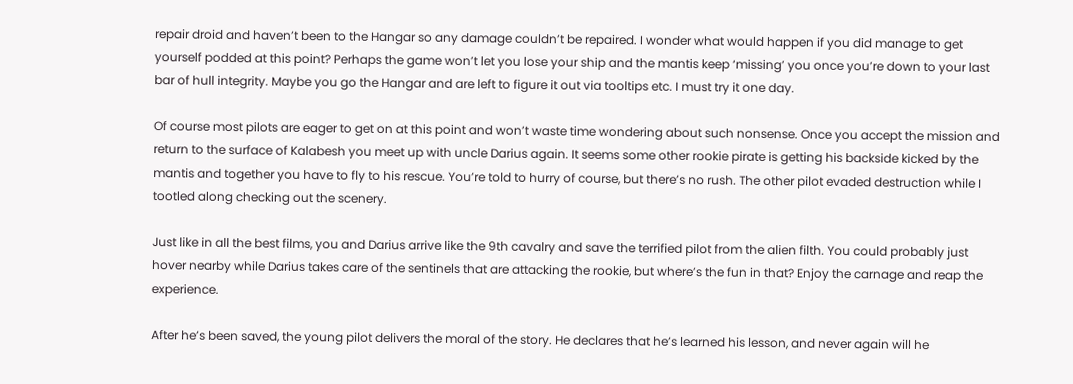repair droid and haven’t been to the Hangar so any damage couldn’t be repaired. I wonder what would happen if you did manage to get yourself podded at this point? Perhaps the game won’t let you lose your ship and the mantis keep ‘missing’ you once you’re down to your last bar of hull integrity. Maybe you go the Hangar and are left to figure it out via tooltips etc. I must try it one day.

Of course most pilots are eager to get on at this point and won’t waste time wondering about such nonsense. Once you accept the mission and return to the surface of Kalabesh you meet up with uncle Darius again. It seems some other rookie pirate is getting his backside kicked by the mantis and together you have to fly to his rescue. You’re told to hurry of course, but there’s no rush. The other pilot evaded destruction while I tootled along checking out the scenery.

Just like in all the best films, you and Darius arrive like the 9th cavalry and save the terrified pilot from the alien filth. You could probably just hover nearby while Darius takes care of the sentinels that are attacking the rookie, but where’s the fun in that? Enjoy the carnage and reap the experience.

After he’s been saved, the young pilot delivers the moral of the story. He declares that he’s learned his lesson, and never again will he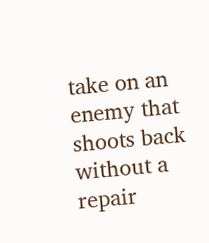take on an enemy that shoots back without a repair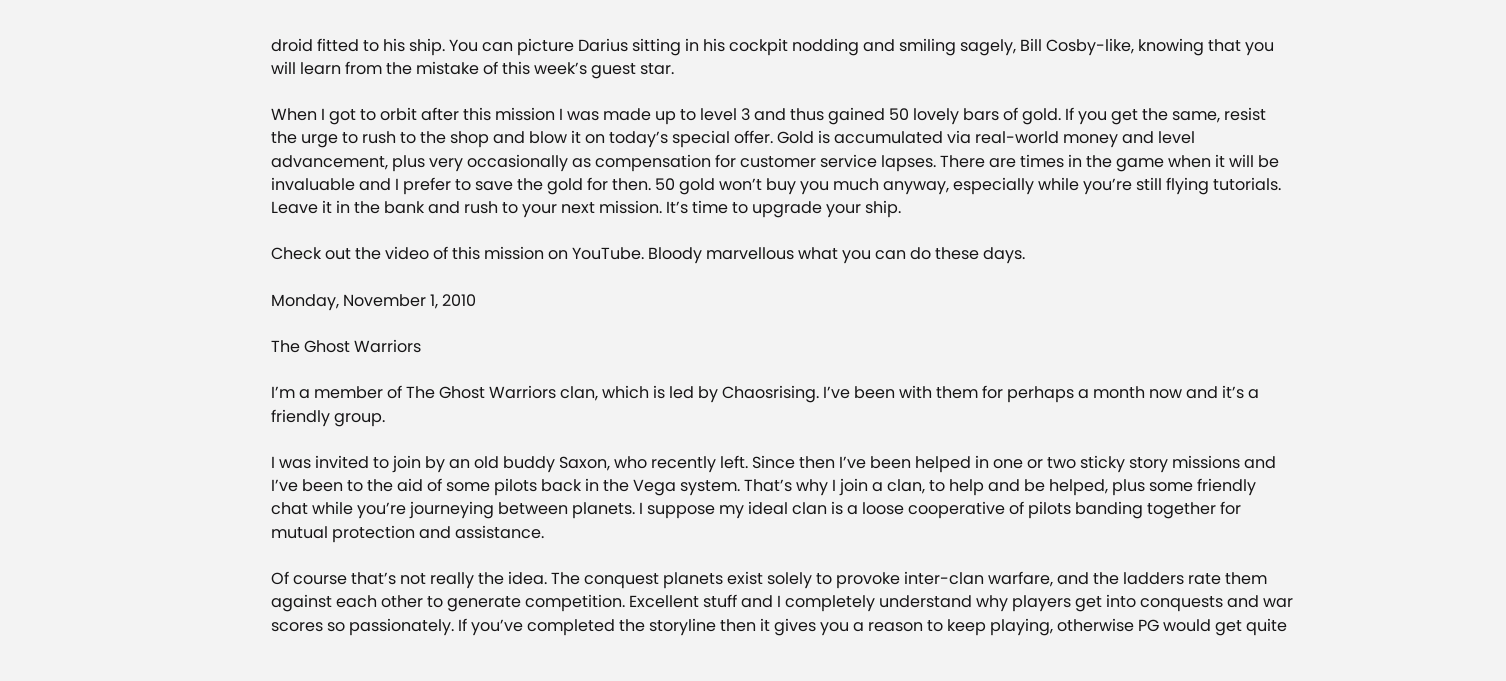droid fitted to his ship. You can picture Darius sitting in his cockpit nodding and smiling sagely, Bill Cosby-like, knowing that you will learn from the mistake of this week’s guest star.

When I got to orbit after this mission I was made up to level 3 and thus gained 50 lovely bars of gold. If you get the same, resist the urge to rush to the shop and blow it on today’s special offer. Gold is accumulated via real-world money and level advancement, plus very occasionally as compensation for customer service lapses. There are times in the game when it will be invaluable and I prefer to save the gold for then. 50 gold won’t buy you much anyway, especially while you’re still flying tutorials. Leave it in the bank and rush to your next mission. It’s time to upgrade your ship.

Check out the video of this mission on YouTube. Bloody marvellous what you can do these days.

Monday, November 1, 2010

The Ghost Warriors

I’m a member of The Ghost Warriors clan, which is led by Chaosrising. I’ve been with them for perhaps a month now and it’s a friendly group.

I was invited to join by an old buddy Saxon, who recently left. Since then I’ve been helped in one or two sticky story missions and I’ve been to the aid of some pilots back in the Vega system. That’s why I join a clan, to help and be helped, plus some friendly chat while you’re journeying between planets. I suppose my ideal clan is a loose cooperative of pilots banding together for mutual protection and assistance.

Of course that’s not really the idea. The conquest planets exist solely to provoke inter-clan warfare, and the ladders rate them against each other to generate competition. Excellent stuff and I completely understand why players get into conquests and war scores so passionately. If you’ve completed the storyline then it gives you a reason to keep playing, otherwise PG would get quite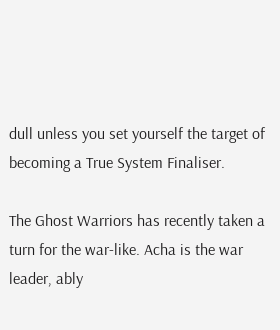dull unless you set yourself the target of becoming a True System Finaliser.

The Ghost Warriors has recently taken a turn for the war-like. Acha is the war leader, ably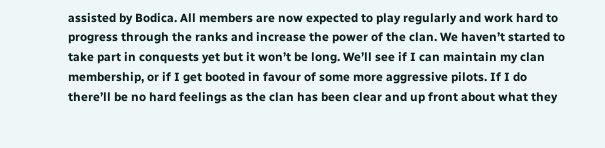assisted by Bodica. All members are now expected to play regularly and work hard to progress through the ranks and increase the power of the clan. We haven’t started to take part in conquests yet but it won’t be long. We’ll see if I can maintain my clan membership, or if I get booted in favour of some more aggressive pilots. If I do there’ll be no hard feelings as the clan has been clear and up front about what they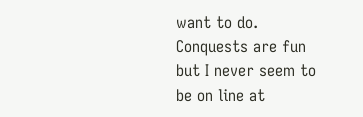want to do. Conquests are fun but I never seem to be on line at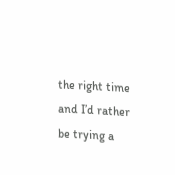the right time and I’d rather be trying a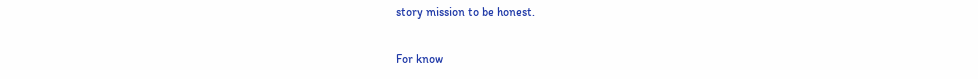story mission to be honest.

For know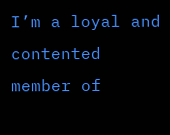I’m a loyal and contented member of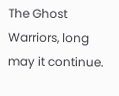The Ghost Warriors, long may it continue.